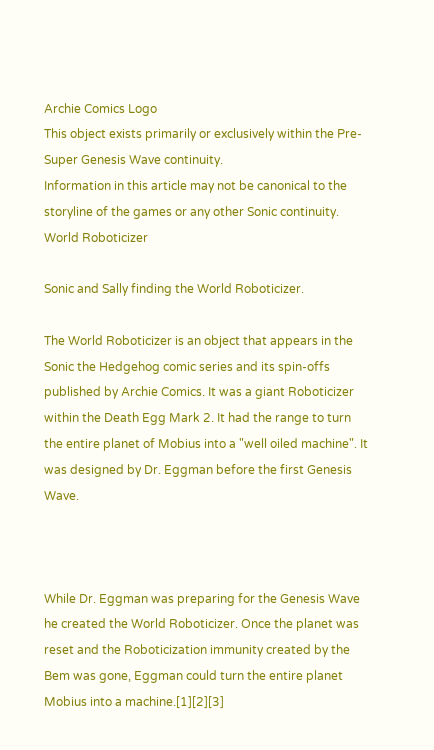Archie Comics Logo
This object exists primarily or exclusively within the Pre-Super Genesis Wave continuity.
Information in this article may not be canonical to the storyline of the games or any other Sonic continuity.
World Roboticizer

Sonic and Sally finding the World Roboticizer.

The World Roboticizer is an object that appears in the Sonic the Hedgehog comic series and its spin-offs published by Archie Comics. It was a giant Roboticizer within the Death Egg Mark 2. It had the range to turn the entire planet of Mobius into a "well oiled machine". It was designed by Dr. Eggman before the first Genesis Wave.



While Dr. Eggman was preparing for the Genesis Wave he created the World Roboticizer. Once the planet was reset and the Roboticization immunity created by the Bem was gone, Eggman could turn the entire planet Mobius into a machine.[1][2][3]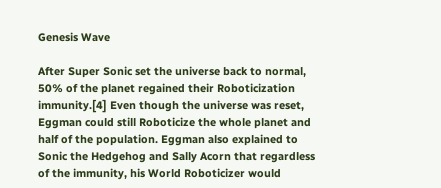Genesis Wave

After Super Sonic set the universe back to normal, 50% of the planet regained their Roboticization immunity.[4] Even though the universe was reset, Eggman could still Roboticize the whole planet and half of the population. Eggman also explained to Sonic the Hedgehog and Sally Acorn that regardless of the immunity, his World Roboticizer would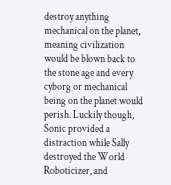destroy anything mechanical on the planet, meaning civilization would be blown back to the stone age and every cyborg or mechanical being on the planet would perish. Luckily though, Sonic provided a distraction while Sally destroyed the World Roboticizer, and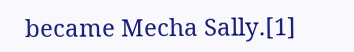became Mecha Sally.[1]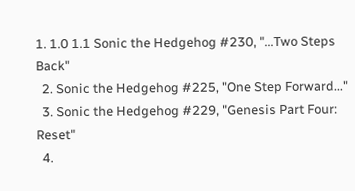1. 1.0 1.1 Sonic the Hedgehog #230, "...Two Steps Back"
  2. Sonic the Hedgehog #225, "One Step Forward..."
  3. Sonic the Hedgehog #229, "Genesis Part Four: Reset"
  4.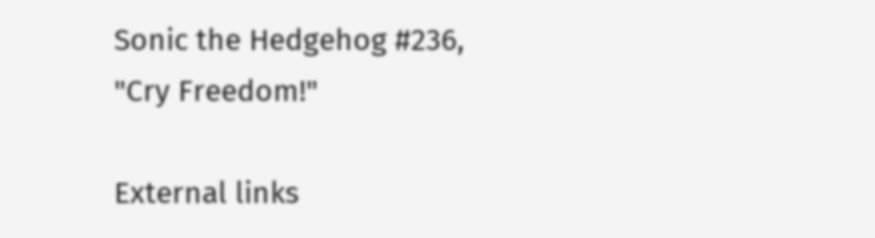Sonic the Hedgehog #236, "Cry Freedom!"

External links